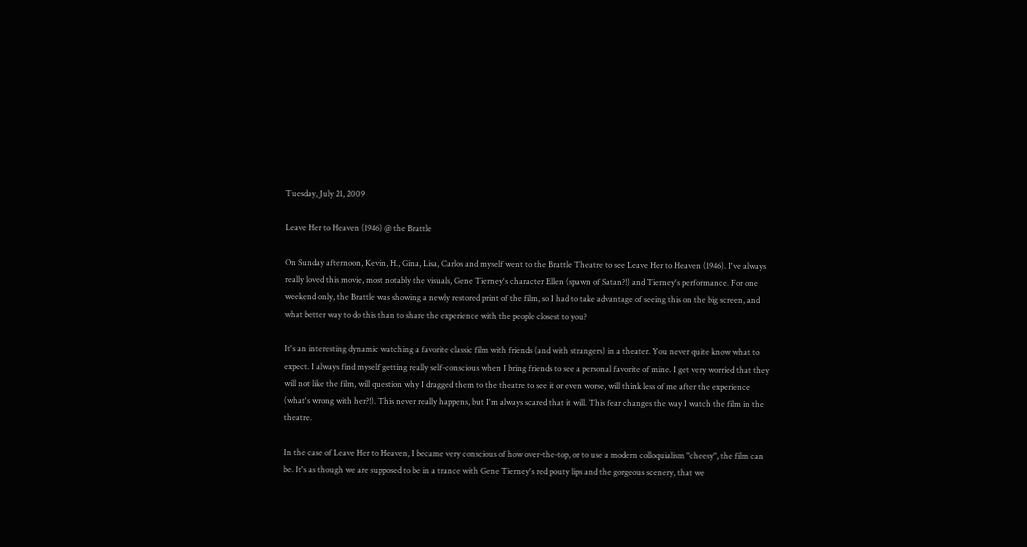Tuesday, July 21, 2009

Leave Her to Heaven (1946) @ the Brattle

On Sunday afternoon, Kevin, H., Gina, Lisa, Carlos and myself went to the Brattle Theatre to see Leave Her to Heaven (1946). I've always really loved this movie, most notably the visuals, Gene Tierney's character Ellen (spawn of Satan?!) and Tierney's performance. For one weekend only, the Brattle was showing a newly restored print of the film, so I had to take advantage of seeing this on the big screen, and what better way to do this than to share the experience with the people closest to you?

It's an interesting dynamic watching a favorite classic film with friends (and with strangers) in a theater. You never quite know what to expect. I always find myself getting really self-conscious when I bring friends to see a personal favorite of mine. I get very worried that they will not like the film, will question why I dragged them to the theatre to see it or even worse, will think less of me after the experience (what's wrong with her?!). This never really happens, but I'm always scared that it will. This fear changes the way I watch the film in the theatre.

In the case of Leave Her to Heaven, I became very conscious of how over-the-top, or to use a modern colloquialism "cheesy", the film can be. It's as though we are supposed to be in a trance with Gene Tierney's red pouty lips and the gorgeous scenery, that we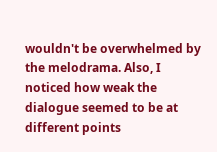wouldn't be overwhelmed by the melodrama. Also, I noticed how weak the dialogue seemed to be at different points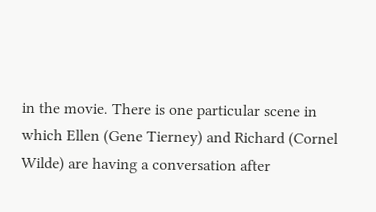in the movie. There is one particular scene in which Ellen (Gene Tierney) and Richard (Cornel Wilde) are having a conversation after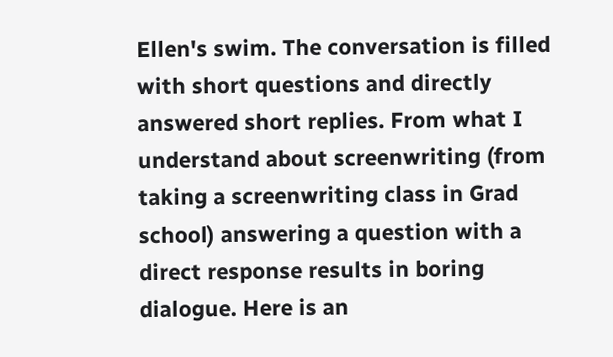Ellen's swim. The conversation is filled with short questions and directly answered short replies. From what I understand about screenwriting (from taking a screenwriting class in Grad school) answering a question with a direct response results in boring dialogue. Here is an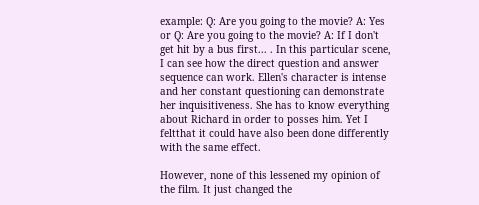example: Q: Are you going to the movie? A: Yes or Q: Are you going to the movie? A: If I don't get hit by a bus first... . In this particular scene, I can see how the direct question and answer sequence can work. Ellen's character is intense and her constant questioning can demonstrate her inquisitiveness. She has to know everything about Richard in order to posses him. Yet I feltthat it could have also been done differently with the same effect.

However, none of this lessened my opinion of the film. It just changed the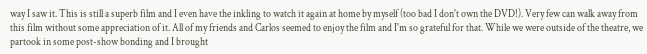way I saw it. This is still a superb film and I even have the inkling to watch it again at home by myself (too bad I don't own the DVD!). Very few can walk away from this film without some appreciation of it. All of my friends and Carlos seemed to enjoy the film and I'm so grateful for that. While we were outside of the theatre, we partook in some post-show bonding and I brought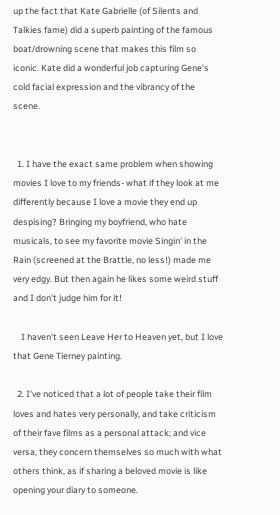up the fact that Kate Gabrielle (of Silents and Talkies fame) did a superb painting of the famous boat/drowning scene that makes this film so iconic. Kate did a wonderful job capturing Gene's cold facial expression and the vibrancy of the scene.


  1. I have the exact same problem when showing movies I love to my friends- what if they look at me differently because I love a movie they end up despising? Bringing my boyfriend, who hate musicals, to see my favorite movie Singin' in the Rain (screened at the Brattle, no less!) made me very edgy. But then again he likes some weird stuff and I don't judge him for it!

    I haven't seen Leave Her to Heaven yet, but I love that Gene Tierney painting.

  2. I've noticed that a lot of people take their film loves and hates very personally, and take criticism of their fave films as a personal attack; and vice versa, they concern themselves so much with what others think, as if sharing a beloved movie is like opening your diary to someone.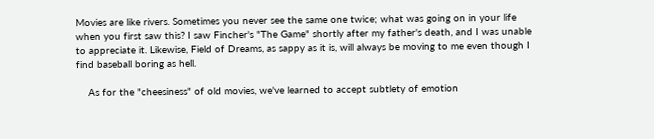Movies are like rivers. Sometimes you never see the same one twice; what was going on in your life when you first saw this? I saw Fincher's "The Game" shortly after my father's death, and I was unable to appreciate it. Likewise, Field of Dreams, as sappy as it is, will always be moving to me even though I find baseball boring as hell.

    As for the "cheesiness" of old movies, we've learned to accept subtlety of emotion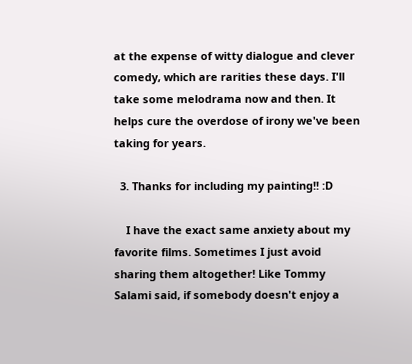at the expense of witty dialogue and clever comedy, which are rarities these days. I'll take some melodrama now and then. It helps cure the overdose of irony we've been taking for years.

  3. Thanks for including my painting!! :D

    I have the exact same anxiety about my favorite films. Sometimes I just avoid sharing them altogether! Like Tommy Salami said, if somebody doesn't enjoy a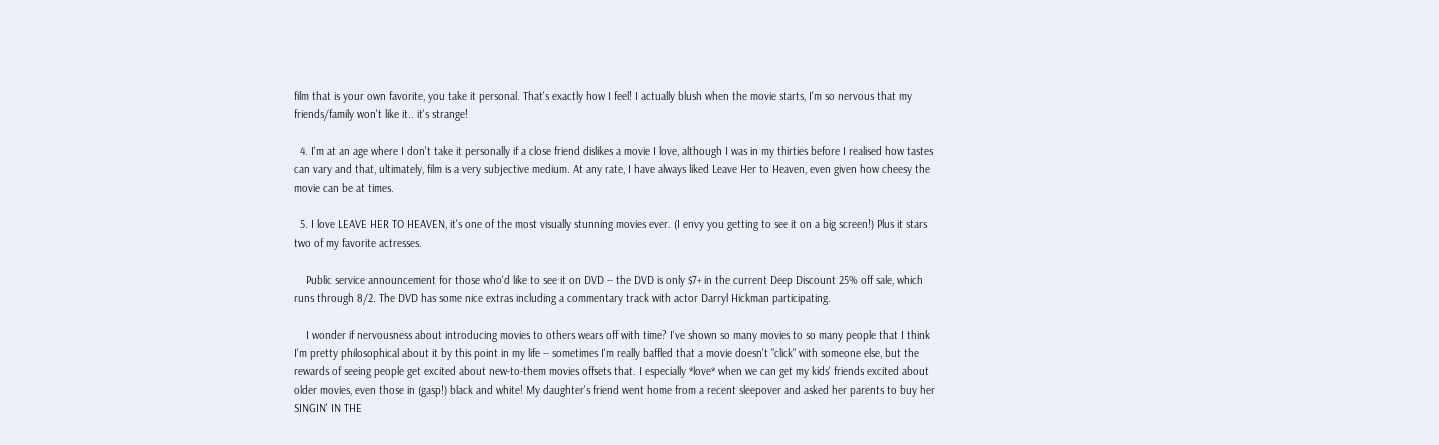film that is your own favorite, you take it personal. That's exactly how I feel! I actually blush when the movie starts, I'm so nervous that my friends/family won't like it.. it's strange!

  4. I'm at an age where I don't take it personally if a close friend dislikes a movie I love, although I was in my thirties before I realised how tastes can vary and that, ultimately, film is a very subjective medium. At any rate, I have always liked Leave Her to Heaven, even given how cheesy the movie can be at times.

  5. I love LEAVE HER TO HEAVEN, it's one of the most visually stunning movies ever. (I envy you getting to see it on a big screen!) Plus it stars two of my favorite actresses.

    Public service announcement for those who'd like to see it on DVD -- the DVD is only $7+ in the current Deep Discount 25% off sale, which runs through 8/2. The DVD has some nice extras including a commentary track with actor Darryl Hickman participating.

    I wonder if nervousness about introducing movies to others wears off with time? I've shown so many movies to so many people that I think I'm pretty philosophical about it by this point in my life -- sometimes I'm really baffled that a movie doesn't "click" with someone else, but the rewards of seeing people get excited about new-to-them movies offsets that. I especially *love* when we can get my kids' friends excited about older movies, even those in (gasp!) black and white! My daughter's friend went home from a recent sleepover and asked her parents to buy her SINGIN' IN THE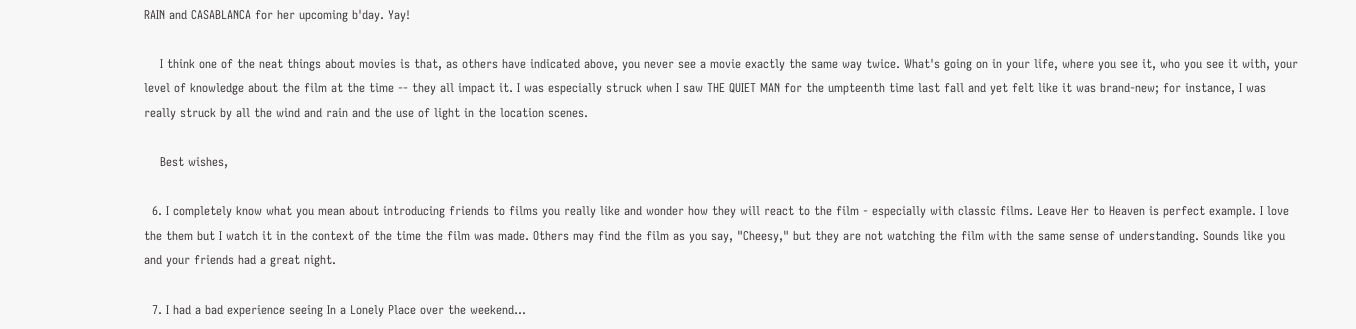RAIN and CASABLANCA for her upcoming b'day. Yay!

    I think one of the neat things about movies is that, as others have indicated above, you never see a movie exactly the same way twice. What's going on in your life, where you see it, who you see it with, your level of knowledge about the film at the time -- they all impact it. I was especially struck when I saw THE QUIET MAN for the umpteenth time last fall and yet felt like it was brand-new; for instance, I was really struck by all the wind and rain and the use of light in the location scenes.

    Best wishes,

  6. I completely know what you mean about introducing friends to films you really like and wonder how they will react to the film - especially with classic films. Leave Her to Heaven is perfect example. I love the them but I watch it in the context of the time the film was made. Others may find the film as you say, "Cheesy," but they are not watching the film with the same sense of understanding. Sounds like you and your friends had a great night.

  7. I had a bad experience seeing In a Lonely Place over the weekend...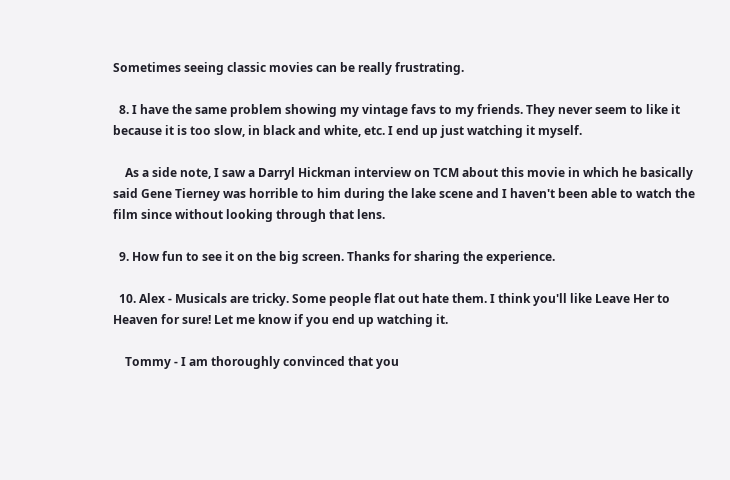Sometimes seeing classic movies can be really frustrating.

  8. I have the same problem showing my vintage favs to my friends. They never seem to like it because it is too slow, in black and white, etc. I end up just watching it myself.

    As a side note, I saw a Darryl Hickman interview on TCM about this movie in which he basically said Gene Tierney was horrible to him during the lake scene and I haven't been able to watch the film since without looking through that lens.

  9. How fun to see it on the big screen. Thanks for sharing the experience.

  10. Alex - Musicals are tricky. Some people flat out hate them. I think you'll like Leave Her to Heaven for sure! Let me know if you end up watching it.

    Tommy - I am thoroughly convinced that you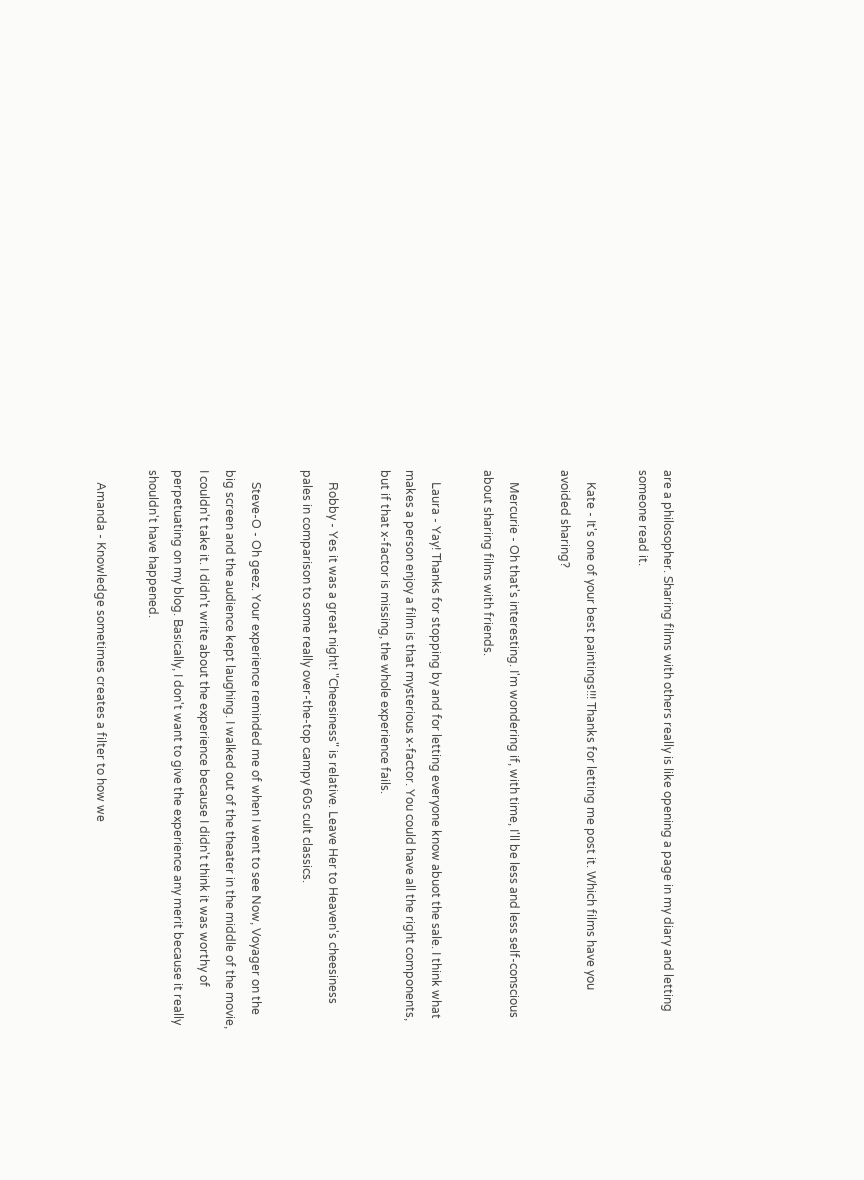are a philosopher. Sharing films with others really is like opening a page in my diary and letting someone read it.

    Kate - It's one of your best paintings!!! Thanks for letting me post it. Which films have you avoided sharing?

    Mercurie - Oh that's interesting. I'm wondering if, with time, I'll be less and less self-conscious about sharing films with friends.

    Laura - Yay! Thanks for stopping by and for letting everyone know abuot the sale. I think what makes a person enjoy a film is that mysterious x-factor. You could have all the right components, but if that x-factor is missing, the whole experience fails.

    Robby - Yes it was a great night! "Cheesiness" is relative. Leave Her to Heaven's cheesiness pales in comparison to some really over-the-top campy 60s cult classics.

    Steve-O - Oh geez. Your experience reminded me of when I went to see Now, Voyager on the big screen and the audience kept laughing. I walked out of the theater in the middle of the movie, I couldn't take it. I didn't write about the experience because I didn't think it was worthy of perpetuating on my blog. Basically, I don't want to give the experience any merit because it really shouldn't have happened.

    Amanda - Knowledge sometimes creates a filter to how we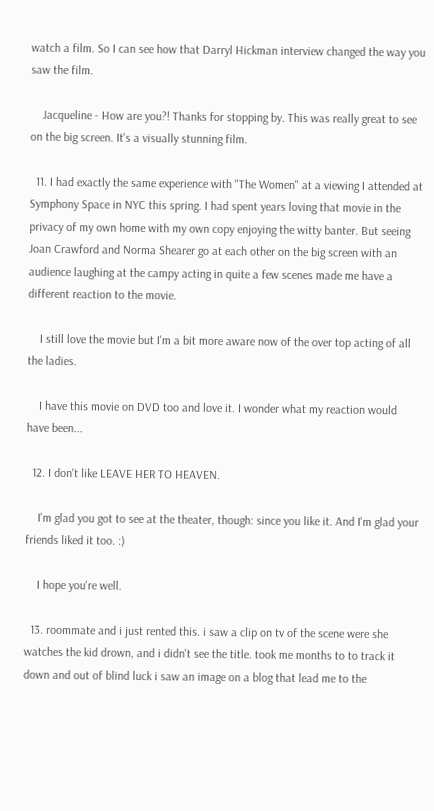watch a film. So I can see how that Darryl Hickman interview changed the way you saw the film.

    Jacqueline - How are you?! Thanks for stopping by. This was really great to see on the big screen. It's a visually stunning film.

  11. I had exactly the same experience with "The Women" at a viewing I attended at Symphony Space in NYC this spring. I had spent years loving that movie in the privacy of my own home with my own copy enjoying the witty banter. But seeing Joan Crawford and Norma Shearer go at each other on the big screen with an audience laughing at the campy acting in quite a few scenes made me have a different reaction to the movie.

    I still love the movie but I'm a bit more aware now of the over top acting of all the ladies.

    I have this movie on DVD too and love it. I wonder what my reaction would have been...

  12. I don't like LEAVE HER TO HEAVEN.

    I'm glad you got to see at the theater, though: since you like it. And I'm glad your friends liked it too. :)

    I hope you're well.

  13. roommate and i just rented this. i saw a clip on tv of the scene were she watches the kid drown, and i didn't see the title. took me months to to track it down and out of blind luck i saw an image on a blog that lead me to the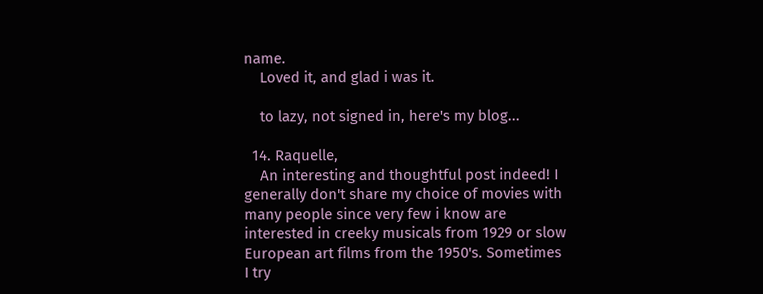name.
    Loved it, and glad i was it.

    to lazy, not signed in, here's my blog...

  14. Raquelle,
    An interesting and thoughtful post indeed! I generally don't share my choice of movies with many people since very few i know are interested in creeky musicals from 1929 or slow European art films from the 1950's. Sometimes I try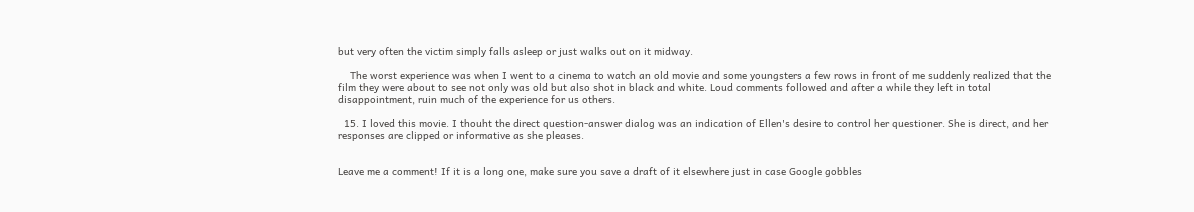but very often the victim simply falls asleep or just walks out on it midway.

    The worst experience was when I went to a cinema to watch an old movie and some youngsters a few rows in front of me suddenly realized that the film they were about to see not only was old but also shot in black and white. Loud comments followed and after a while they left in total disappointment, ruin much of the experience for us others.

  15. I loved this movie. I thouht the direct question-answer dialog was an indication of Ellen's desire to control her questioner. She is direct, and her responses are clipped or informative as she pleases.


Leave me a comment! If it is a long one, make sure you save a draft of it elsewhere just in case Google gobbles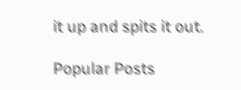it up and spits it out.

Popular Posts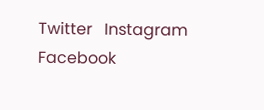Twitter   Instagram   Facebook